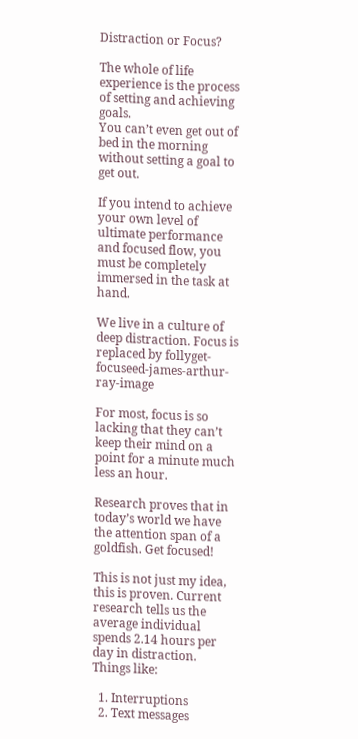Distraction or Focus?

The whole of life experience is the process of setting and achieving goals.
You can’t even get out of bed in the morning without setting a goal to get out.

If you intend to achieve your own level of ultimate performance and focused flow, you must be completely immersed in the task at hand.

We live in a culture of deep distraction. Focus is replaced by follyget-focuseed-james-arthur-ray-image

For most, focus is so lacking that they can’t keep their mind on a point for a minute much less an hour.

Research proves that in today’s world we have the attention span of a goldfish. Get focused!

This is not just my idea, this is proven. Current research tells us the average individual spends 2.14 hours per day in distraction. Things like:

  1. Interruptions
  2. Text messages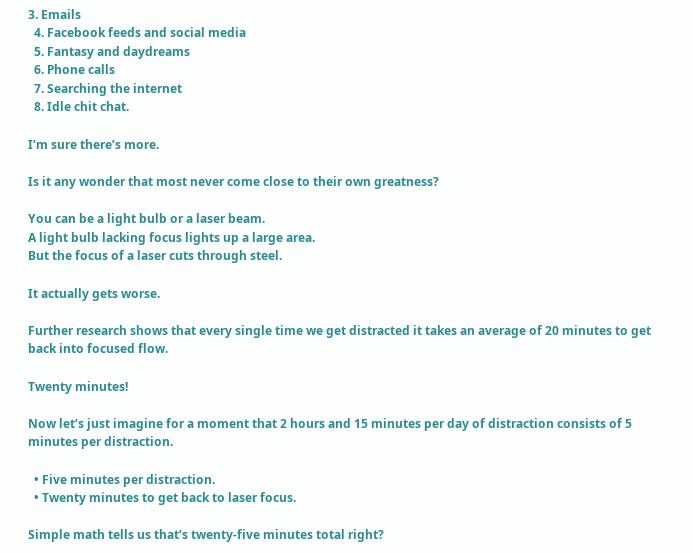3. Emails
  4. Facebook feeds and social media
  5. Fantasy and daydreams
  6. Phone calls
  7. Searching the internet
  8. Idle chit chat.

I’m sure there’s more.

Is it any wonder that most never come close to their own greatness?

You can be a light bulb or a laser beam.
A light bulb lacking focus lights up a large area.
But the focus of a laser cuts through steel.

It actually gets worse.

Further research shows that every single time we get distracted it takes an average of 20 minutes to get back into focused flow.

Twenty minutes!

Now let’s just imagine for a moment that 2 hours and 15 minutes per day of distraction consists of 5 minutes per distraction.

  • Five minutes per distraction.
  • Twenty minutes to get back to laser focus.

Simple math tells us that’s twenty-five minutes total right?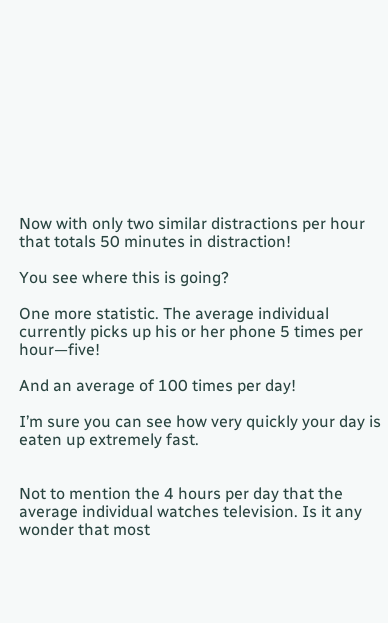Now with only two similar distractions per hour that totals 50 minutes in distraction!

You see where this is going?

One more statistic. The average individual currently picks up his or her phone 5 times per hour—five!

And an average of 100 times per day!

I’m sure you can see how very quickly your day is eaten up extremely fast.


Not to mention the 4 hours per day that the average individual watches television. Is it any wonder that most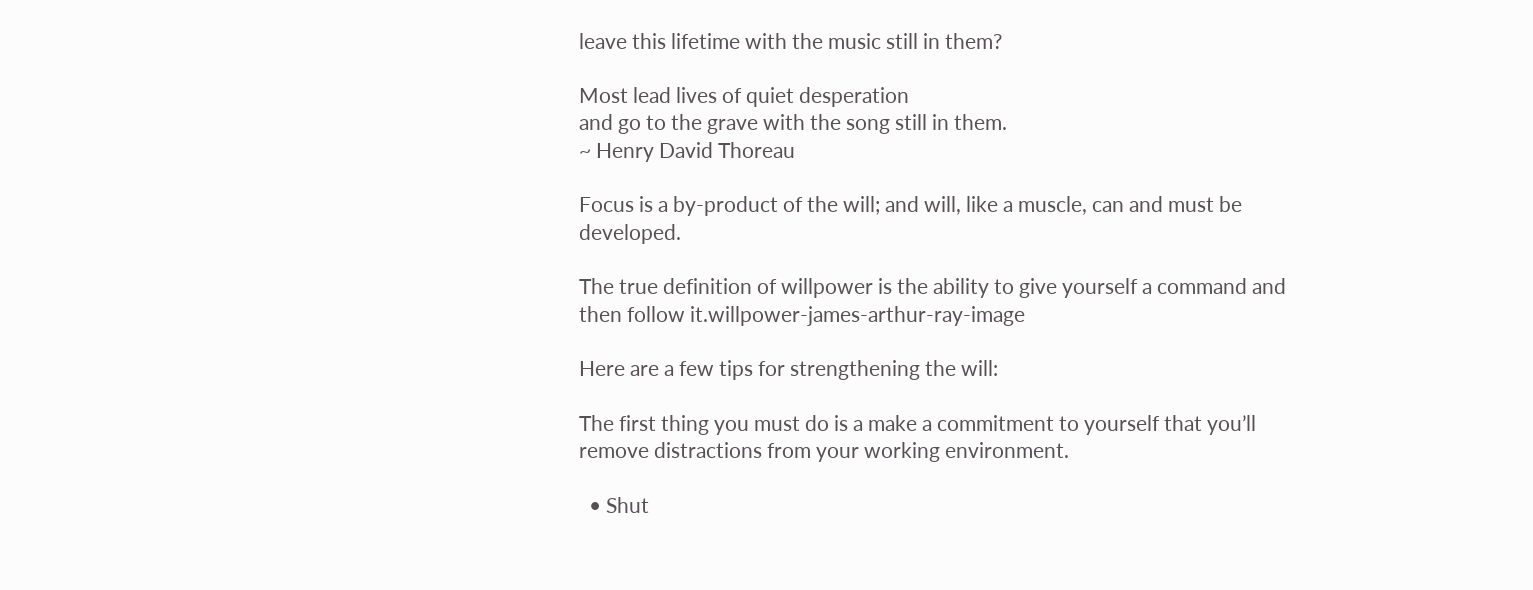leave this lifetime with the music still in them?

Most lead lives of quiet desperation
and go to the grave with the song still in them.
~ Henry David Thoreau

Focus is a by-product of the will; and will, like a muscle, can and must be developed.

The true definition of willpower is the ability to give yourself a command and then follow it.willpower-james-arthur-ray-image

Here are a few tips for strengthening the will:

The first thing you must do is a make a commitment to yourself that you’ll remove distractions from your working environment.

  • Shut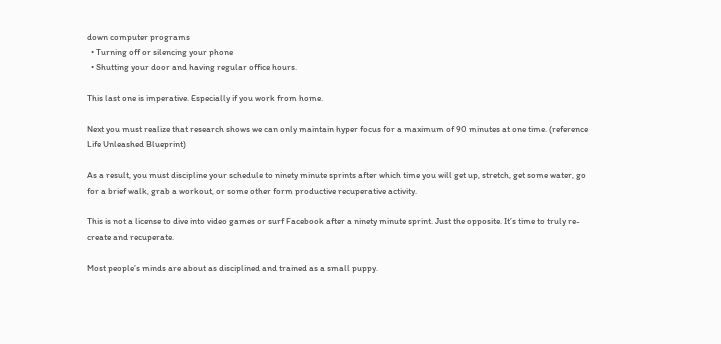down computer programs
  • Turning off or silencing your phone
  • Shutting your door and having regular office hours.

This last one is imperative. Especially if you work from home.

Next you must realize that research shows we can only maintain hyper focus for a maximum of 90 minutes at one time. (reference Life Unleashed Blueprint)

As a result, you must discipline your schedule to ninety minute sprints after which time you will get up, stretch, get some water, go for a brief walk, grab a workout, or some other form productive recuperative activity.

This is not a license to dive into video games or surf Facebook after a ninety minute sprint. Just the opposite. It’s time to truly re-create and recuperate.

Most people’s minds are about as disciplined and trained as a small puppy.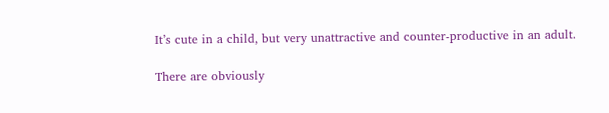It’s cute in a child, but very unattractive and counter-productive in an adult.

There are obviously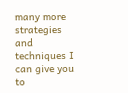many more strategies and techniques I can give you to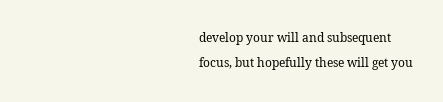develop your will and subsequent focus, but hopefully these will get you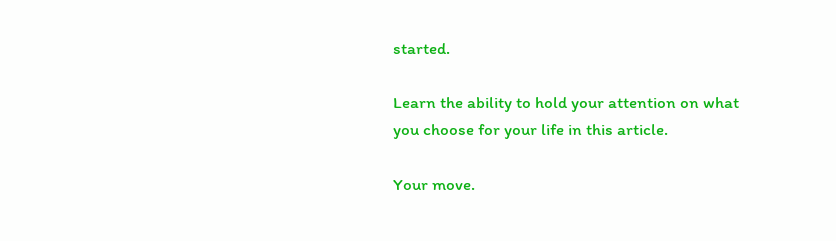started.

Learn the ability to hold your attention on what you choose for your life in this article.

Your move.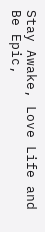Stay Awake, Love Life and Be Epic,